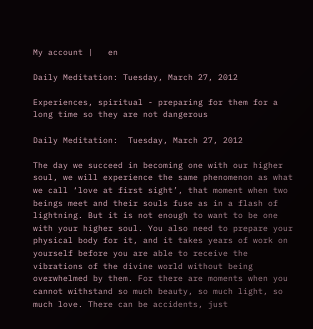My account |   en

Daily Meditation: Tuesday, March 27, 2012

Experiences, spiritual - preparing for them for a long time so they are not dangerous

Daily Meditation:  Tuesday, March 27, 2012

The day we succeed in becoming one with our higher soul, we will experience the same phenomenon as what we call ‘love at first sight’, that moment when two beings meet and their souls fuse as in a flash of lightning. But it is not enough to want to be one with your higher soul. You also need to prepare your physical body for it, and it takes years of work on yourself before you are able to receive the vibrations of the divine world without being overwhelmed by them. For there are moments when you cannot withstand so much beauty, so much light, so much love. There can be accidents, just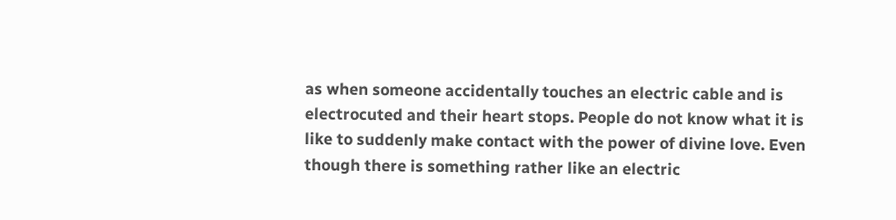as when someone accidentally touches an electric cable and is electrocuted and their heart stops. People do not know what it is like to suddenly make contact with the power of divine love. Even though there is something rather like an electric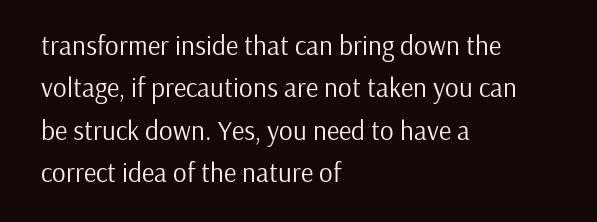transformer inside that can bring down the voltage, if precautions are not taken you can be struck down. Yes, you need to have a correct idea of the nature of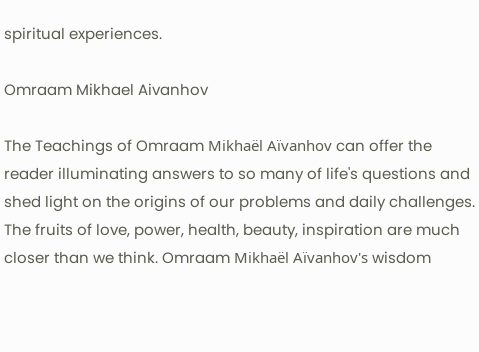spiritual experiences.

Omraam Mikhael Aivanhov

The Teachings of Omraam Mikhaël Aïvanhov can offer the reader illuminating answers to so many of life's questions and shed light on the origins of our problems and daily challenges.
The fruits of love, power, health, beauty, inspiration are much closer than we think. Omraam Mikhaël Aïvanhov's wisdom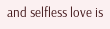and selfless love is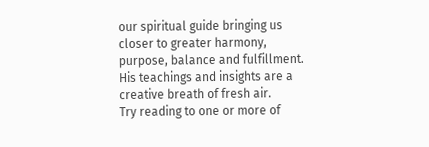our spiritual guide bringing us closer to greater harmony, purpose, balance and fulfillment. His teachings and insights are a creative breath of fresh air.
Try reading to one or more of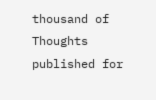thousand of Thoughts published for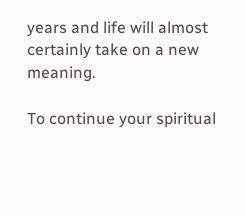years and life will almost certainly take on a new meaning.

To continue your spiritual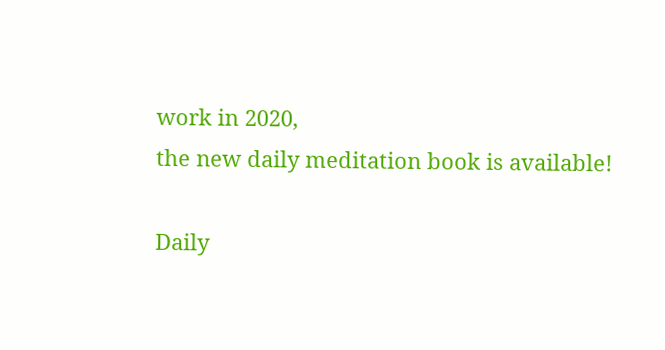work in 2020,
the new daily meditation book is available!

Daily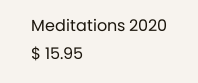Meditations 2020
$ 15.95